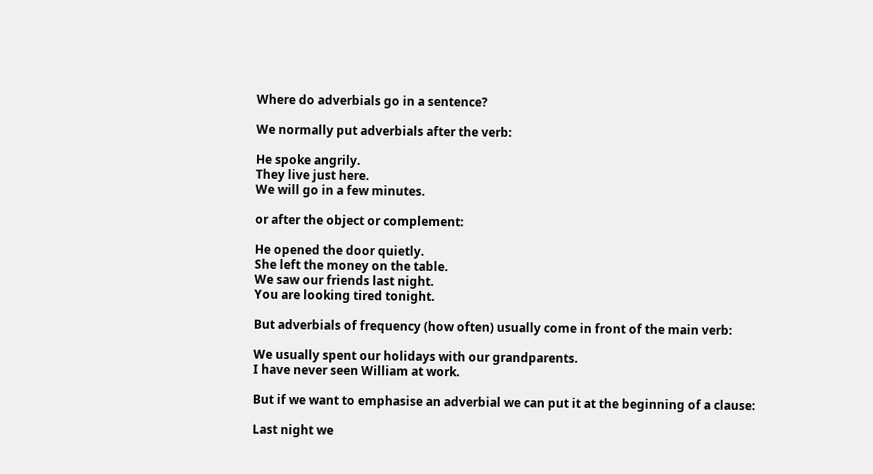Where do adverbials go in a sentence?

We normally put adverbials after the verb:

He spoke angrily.
They live just here.
We will go in a few minutes.

or after the object or complement:

He opened the door quietly.
She left the money on the table.
We saw our friends last night.
You are looking tired tonight.

But adverbials of frequency (how often) usually come in front of the main verb:

We usually spent our holidays with our grandparents.
I have never seen William at work.

But if we want to emphasise an adverbial we can put it at the beginning of a clause:

Last night we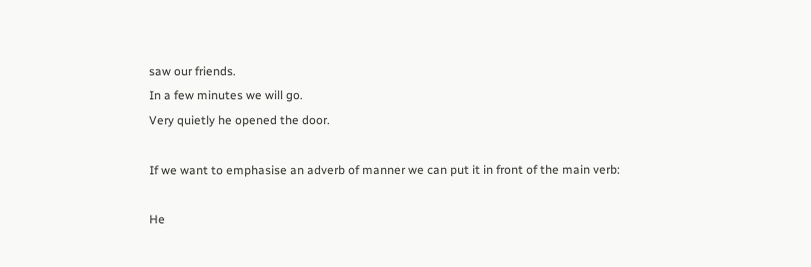saw our friends.
In a few minutes we will go.
Very quietly he opened the door.

If we want to emphasise an adverb of manner we can put it in front of the main verb:

He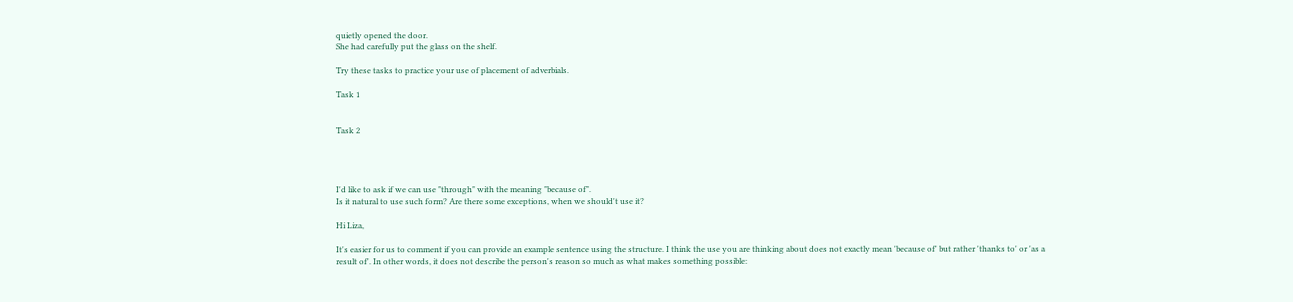quietly opened the door.
She had carefully put the glass on the shelf.

Try these tasks to practice your use of placement of adverbials.

Task 1


Task 2




I'd like to ask if we can use "through" with the meaning "because of".
Is it natural to use such form? Are there some exceptions, when we should't use it?

Hi Liza,

It's easier for us to comment if you can provide an example sentence using the structure. I think the use you are thinking about does not exactly mean 'because of' but rather 'thanks to' or 'as a result of'. In other words, it does not describe the person's reason so much as what makes something possible: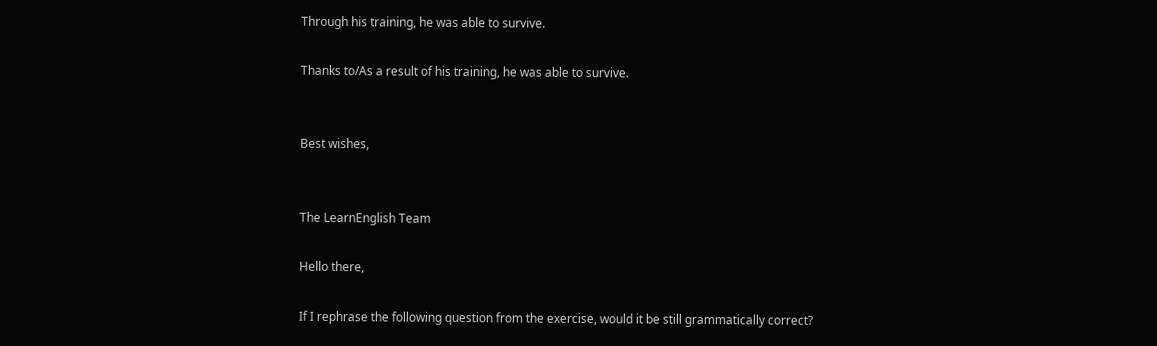Through his training, he was able to survive.

Thanks to/As a result of his training, he was able to survive.


Best wishes,


The LearnEnglish Team

Hello there,

If I rephrase the following question from the exercise, would it be still grammatically correct?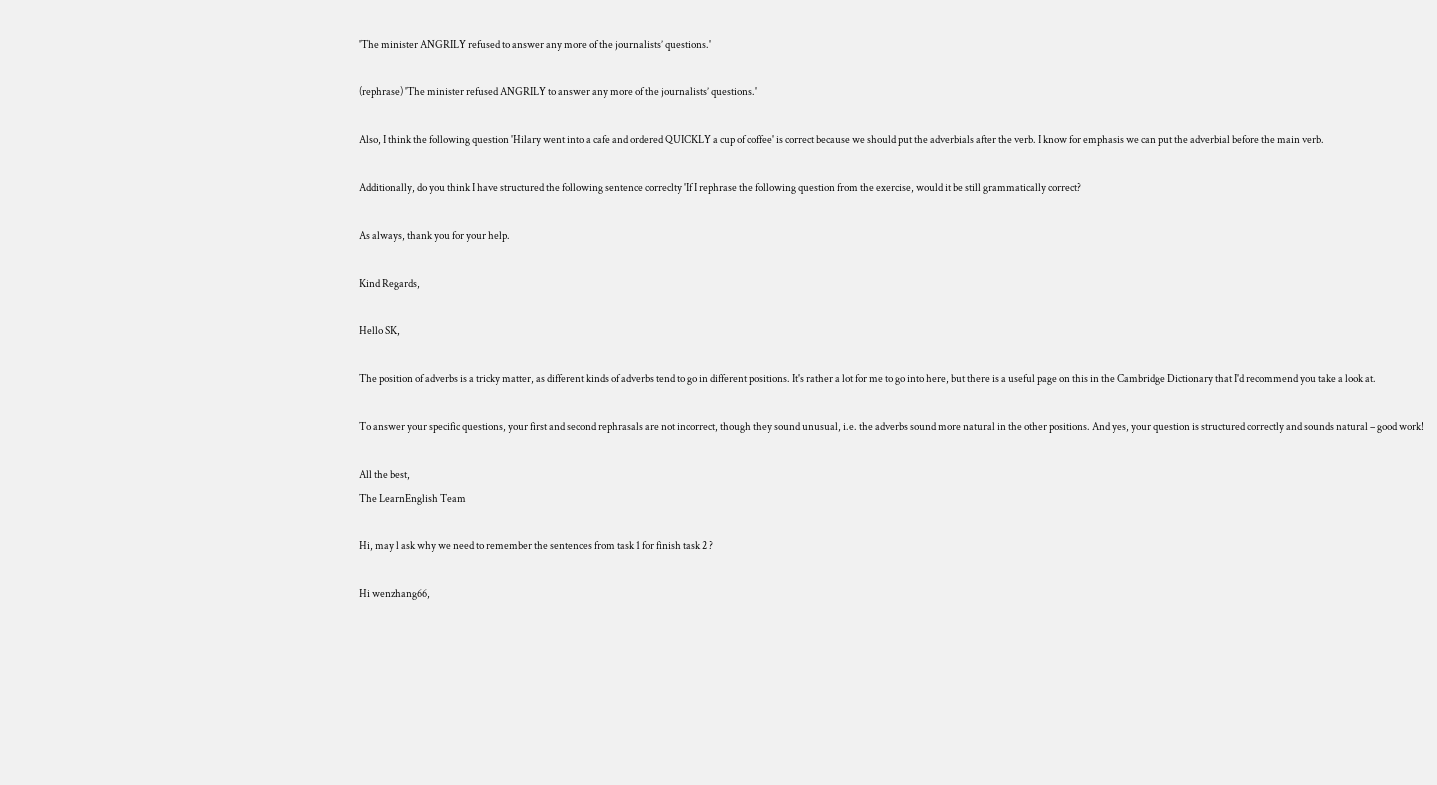'The minister ANGRILY refused to answer any more of the journalists’ questions.'

(rephrase) 'The minister refused ANGRILY to answer any more of the journalists’ questions.'

Also, I think the following question 'Hilary went into a cafe and ordered QUICKLY a cup of coffee' is correct because we should put the adverbials after the verb. I know for emphasis we can put the adverbial before the main verb.

Additionally, do you think I have structured the following sentence correclty 'If I rephrase the following question from the exercise, would it be still grammatically correct?

As always, thank you for your help.

Kind Regards,

Hello SK,

The position of adverbs is a tricky matter, as different kinds of adverbs tend to go in different positions. It's rather a lot for me to go into here, but there is a useful page on this in the Cambridge Dictionary that I'd recommend you take a look at.

To answer your specific questions, your first and second rephrasals are not incorrect, though they sound unusual, i.e. the adverbs sound more natural in the other positions. And yes, your question is structured correctly and sounds natural – good work!

All the best,
The LearnEnglish Team

Hi, may l ask why we need to remember the sentences from task 1 for finish task 2 ?

Hi wenzhang66,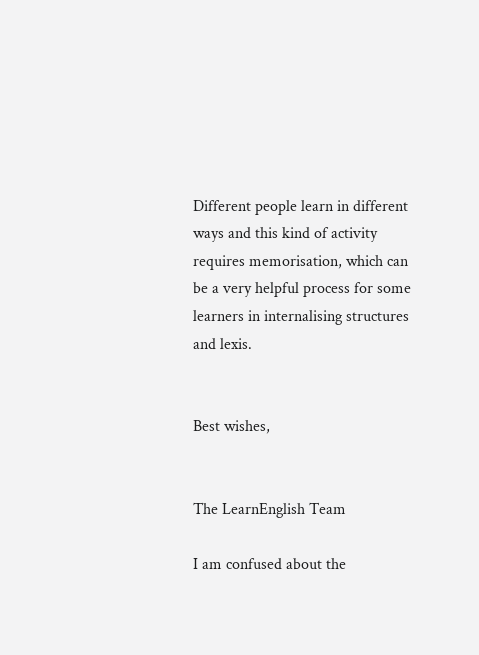Different people learn in different ways and this kind of activity requires memorisation, which can be a very helpful process for some learners in internalising structures and lexis.


Best wishes,


The LearnEnglish Team

I am confused about the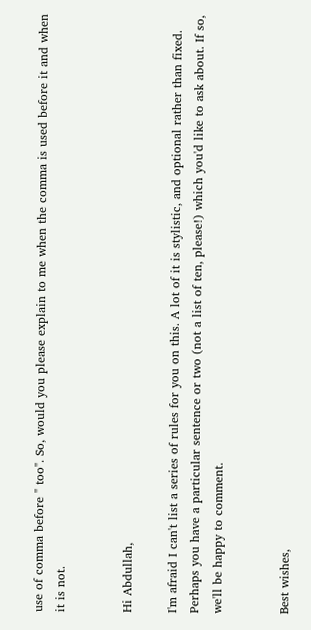use of comma before " too". So, would you please explain to me when the comma is used before it and when it is not.


Hi Abdullah,

I'm afraid I can't list a series of rules for you on this. A lot of it is stylistic, and optional rather than fixed. Perhaps you have a particular sentence or two (not a list of ten, please!) which you'd like to ask about. If so, we'll be happy to comment.


Best wishes,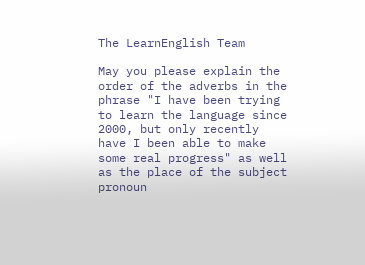The LearnEnglish Team

May you please explain the order of the adverbs in the phrase "I have been trying to learn the language since 2000, but only recently have I been able to make some real progress" as well as the place of the subject pronoun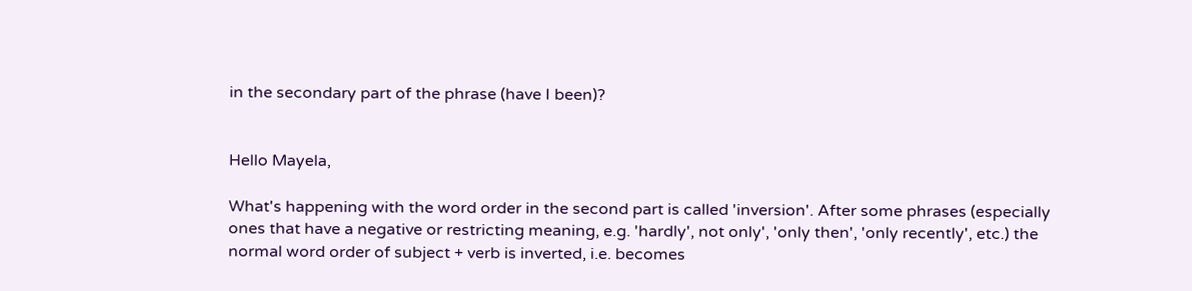in the secondary part of the phrase (have I been)?


Hello Mayela,

What's happening with the word order in the second part is called 'inversion'. After some phrases (especially ones that have a negative or restricting meaning, e.g. 'hardly', not only', 'only then', 'only recently', etc.) the normal word order of subject + verb is inverted, i.e. becomes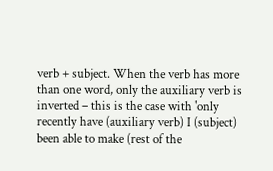verb + subject. When the verb has more than one word, only the auxiliary verb is inverted – this is the case with 'only recently have (auxiliary verb) I (subject) been able to make (rest of the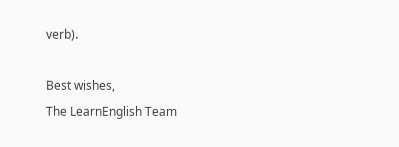verb).

Best wishes,
The LearnEnglish Team